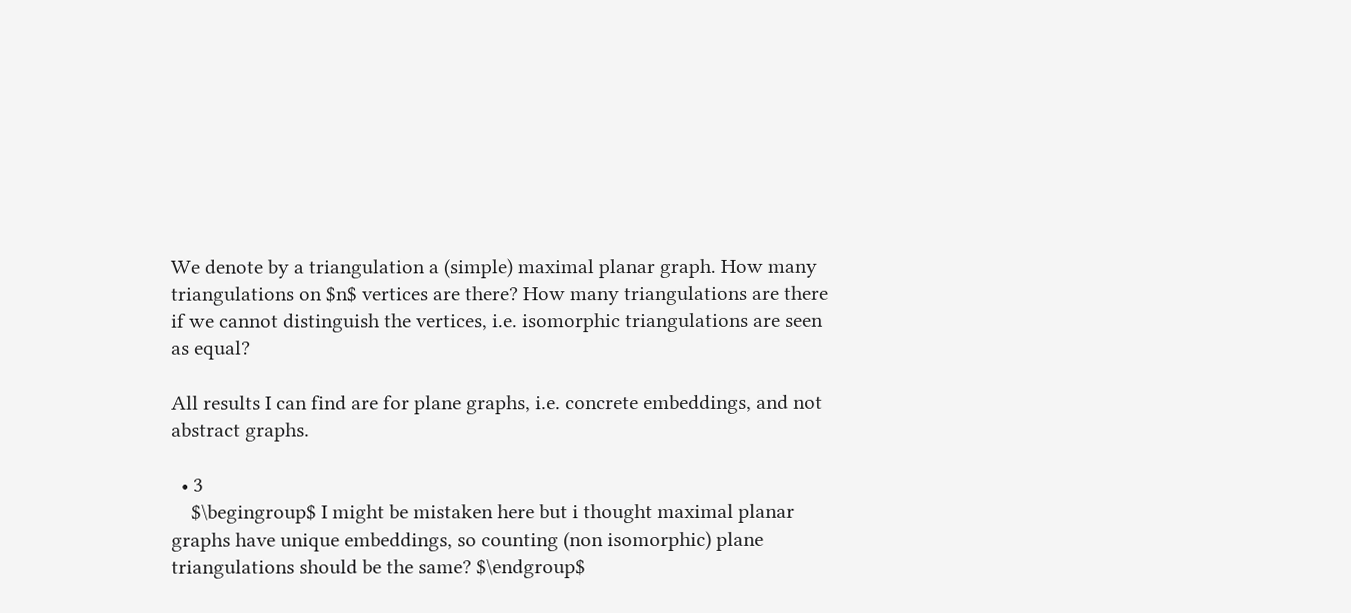We denote by a triangulation a (simple) maximal planar graph. How many triangulations on $n$ vertices are there? How many triangulations are there if we cannot distinguish the vertices, i.e. isomorphic triangulations are seen as equal?

All results I can find are for plane graphs, i.e. concrete embeddings, and not abstract graphs.

  • 3
    $\begingroup$ I might be mistaken here but i thought maximal planar graphs have unique embeddings, so counting (non isomorphic) plane triangulations should be the same? $\endgroup$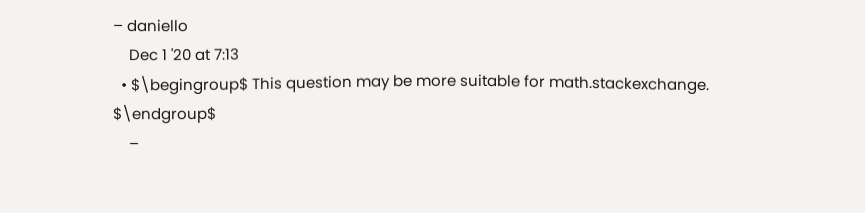– daniello
    Dec 1 '20 at 7:13
  • $\begingroup$ This question may be more suitable for math.stackexchange. $\endgroup$
    –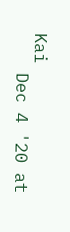Kai
    Dec 4 '20 at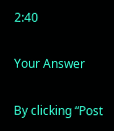2:40

Your Answer

By clicking “Post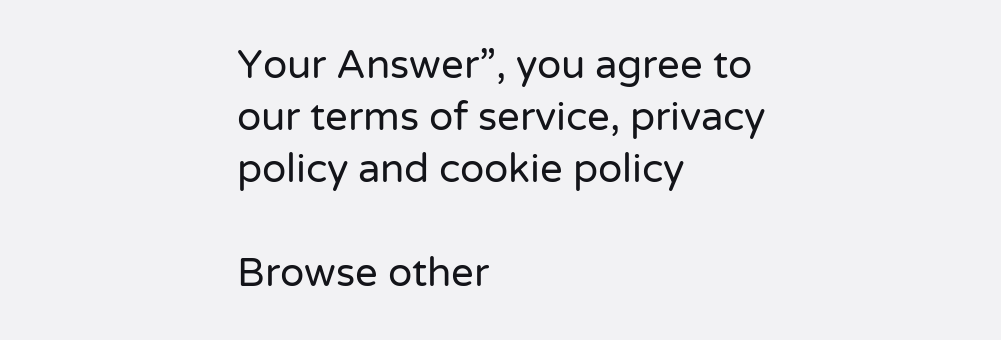Your Answer”, you agree to our terms of service, privacy policy and cookie policy

Browse other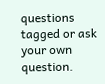questions tagged or ask your own question.